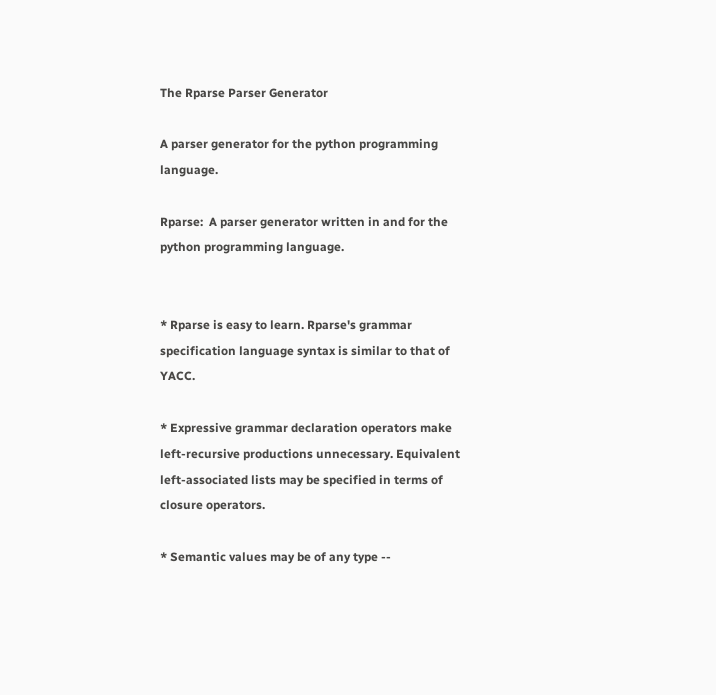The Rparse Parser Generator

A parser generator for the python programming language.

Rparse:  A parser generator written in and for the python programming language.


* Rparse is easy to learn. Rparse's grammar specification language syntax is similar to that of YACC.

* Expressive grammar declaration operators make left-recursive productions unnecessary. Equivalent left-associated lists may be specified in terms of closure operators.

* Semantic values may be of any type --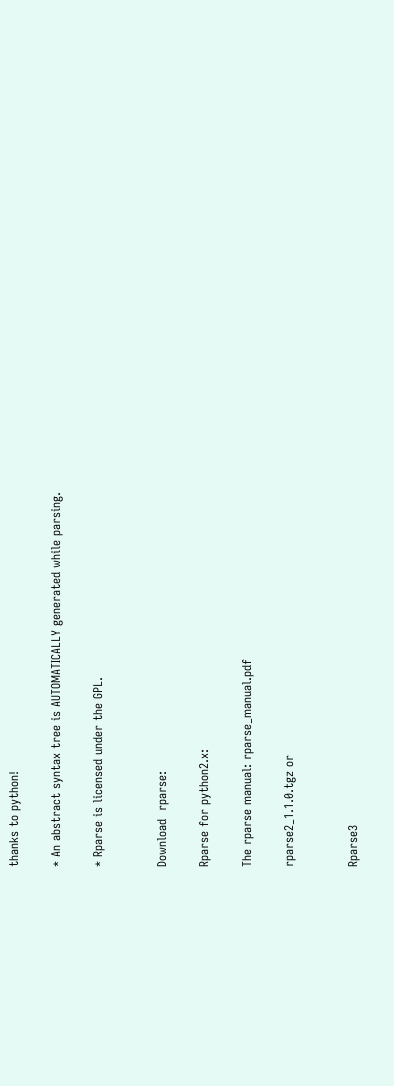thanks to python!

* An abstract syntax tree is AUTOMATICALLY generated while parsing.

* Rparse is licensed under the GPL.


Download  rparse:

Rparse for python2.x:

The rparse manual: rparse_manual.pdf

rparse2_1.1.0.tgz or


Rparse3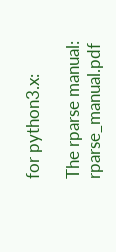for python3.x:

The rparse manual: rparse_manual.pdf